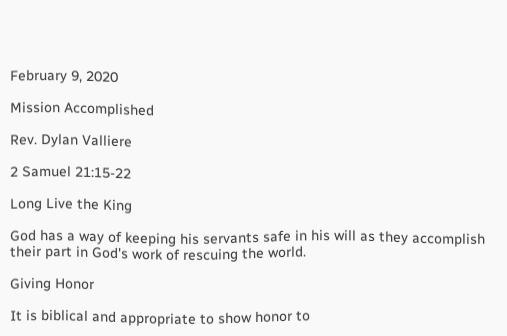February 9, 2020

Mission Accomplished

Rev. Dylan Valliere

2 Samuel 21:15-22

Long Live the King

God has a way of keeping his servants safe in his will as they accomplish their part in God's work of rescuing the world.

Giving Honor

It is biblical and appropriate to show honor to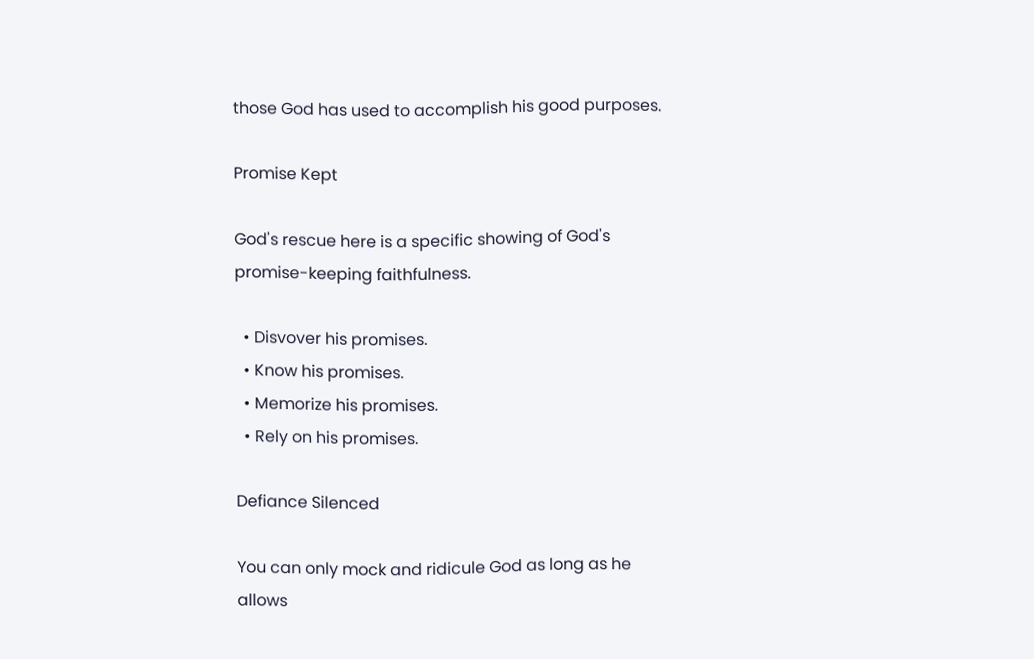those God has used to accomplish his good purposes.

Promise Kept

God's rescue here is a specific showing of God's promise-keeping faithfulness.

  • Disvover his promises.
  • Know his promises.
  • Memorize his promises.
  • Rely on his promises.

Defiance Silenced

You can only mock and ridicule God as long as he allows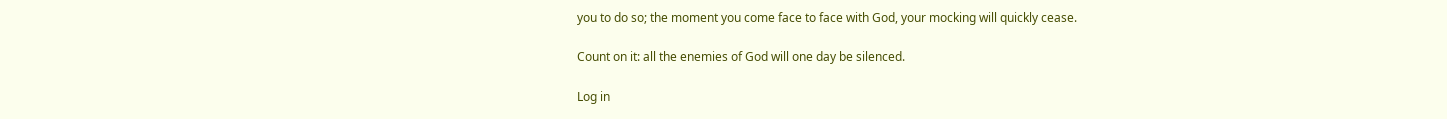you to do so; the moment you come face to face with God, your mocking will quickly cease.

Count on it: all the enemies of God will one day be silenced.

Log in